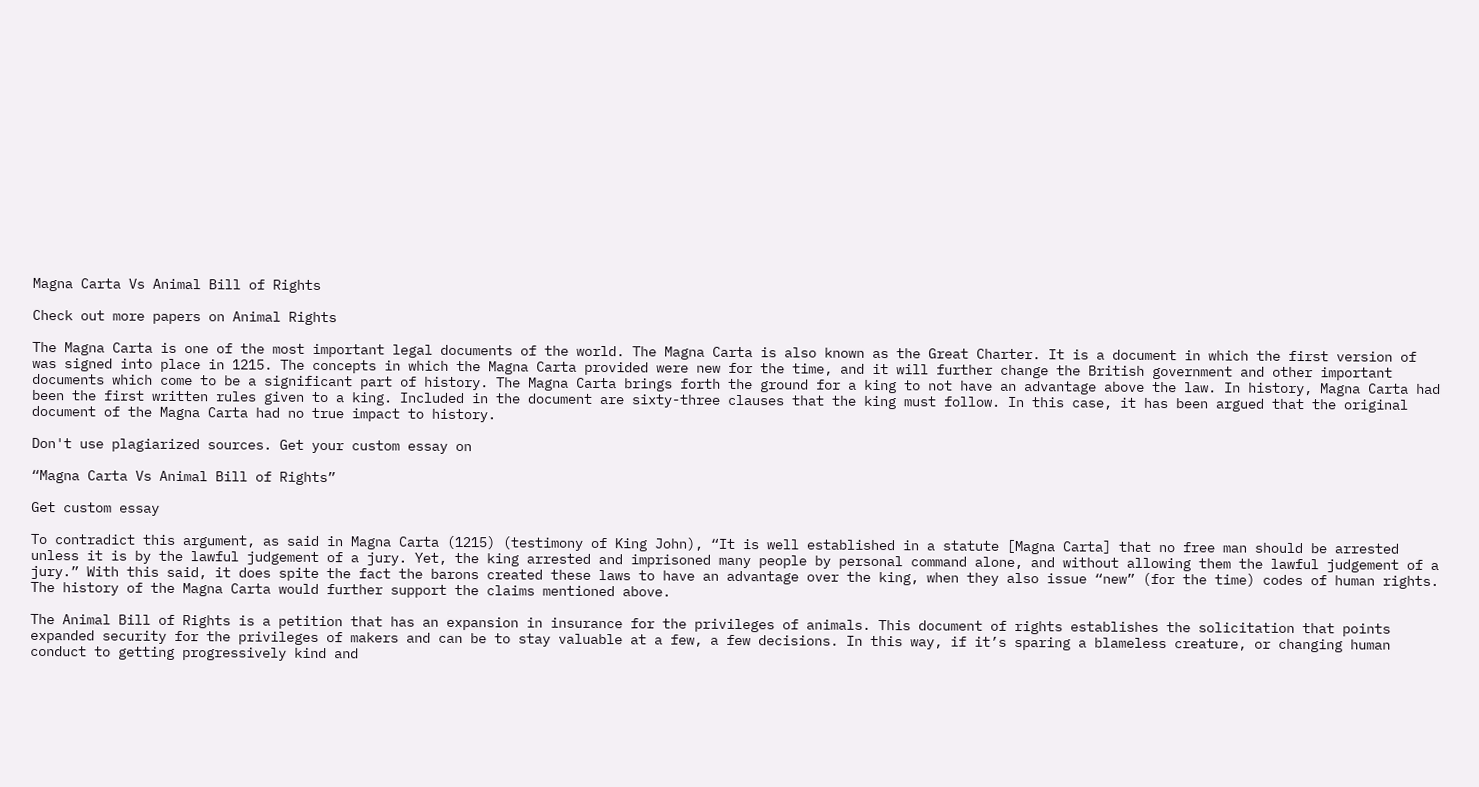Magna Carta Vs Animal Bill of Rights

Check out more papers on Animal Rights

The Magna Carta is one of the most important legal documents of the world. The Magna Carta is also known as the Great Charter. It is a document in which the first version of was signed into place in 1215. The concepts in which the Magna Carta provided were new for the time, and it will further change the British government and other important documents which come to be a significant part of history. The Magna Carta brings forth the ground for a king to not have an advantage above the law. In history, Magna Carta had been the first written rules given to a king. Included in the document are sixty-three clauses that the king must follow. In this case, it has been argued that the original document of the Magna Carta had no true impact to history.

Don't use plagiarized sources. Get your custom essay on

“Magna Carta Vs Animal Bill of Rights”

Get custom essay

To contradict this argument, as said in Magna Carta (1215) (testimony of King John), “It is well established in a statute [Magna Carta] that no free man should be arrested unless it is by the lawful judgement of a jury. Yet, the king arrested and imprisoned many people by personal command alone, and without allowing them the lawful judgement of a jury.” With this said, it does spite the fact the barons created these laws to have an advantage over the king, when they also issue “new” (for the time) codes of human rights. The history of the Magna Carta would further support the claims mentioned above.

The Animal Bill of Rights is a petition that has an expansion in insurance for the privileges of animals. This document of rights establishes the solicitation that points expanded security for the privileges of makers and can be to stay valuable at a few, a few decisions. In this way, if it’s sparing a blameless creature, or changing human conduct to getting progressively kind and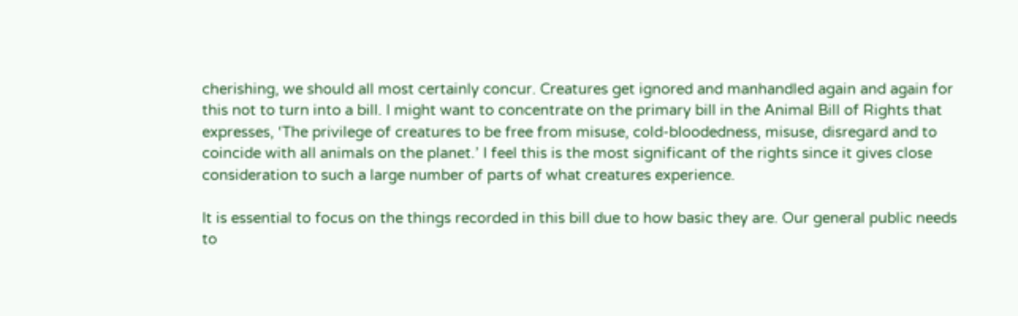cherishing, we should all most certainly concur. Creatures get ignored and manhandled again and again for this not to turn into a bill. I might want to concentrate on the primary bill in the Animal Bill of Rights that expresses, ‘The privilege of creatures to be free from misuse, cold-bloodedness, misuse, disregard and to coincide with all animals on the planet.’ I feel this is the most significant of the rights since it gives close consideration to such a large number of parts of what creatures experience.

It is essential to focus on the things recorded in this bill due to how basic they are. Our general public needs to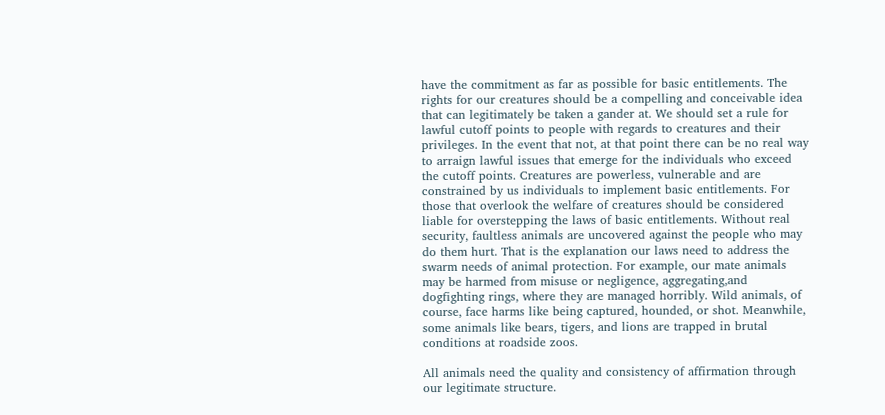have the commitment as far as possible for basic entitlements. The rights for our creatures should be a compelling and conceivable idea that can legitimately be taken a gander at. We should set a rule for lawful cutoff points to people with regards to creatures and their privileges. In the event that not, at that point there can be no real way to arraign lawful issues that emerge for the individuals who exceed the cutoff points. Creatures are powerless, vulnerable and are constrained by us individuals to implement basic entitlements. For those that overlook the welfare of creatures should be considered liable for overstepping the laws of basic entitlements. Without real security, faultless animals are uncovered against the people who may do them hurt. That is the explanation our laws need to address the swarm needs of animal protection. For example, our mate animals may be harmed from misuse or negligence, aggregating,and dogfighting rings, where they are managed horribly. Wild animals, of course, face harms like being captured, hounded, or shot. Meanwhile, some animals like bears, tigers, and lions are trapped in brutal conditions at roadside zoos.

All animals need the quality and consistency of affirmation through our legitimate structure.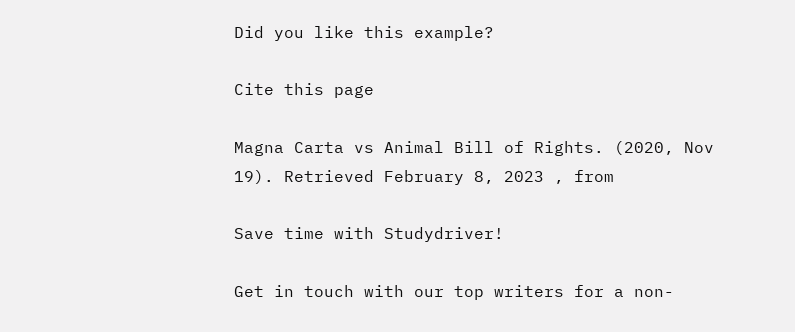Did you like this example?

Cite this page

Magna Carta vs Animal Bill of Rights. (2020, Nov 19). Retrieved February 8, 2023 , from

Save time with Studydriver!

Get in touch with our top writers for a non-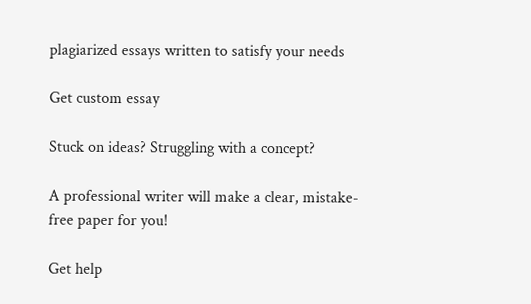plagiarized essays written to satisfy your needs

Get custom essay

Stuck on ideas? Struggling with a concept?

A professional writer will make a clear, mistake-free paper for you!

Get help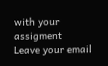with your assigment
Leave your email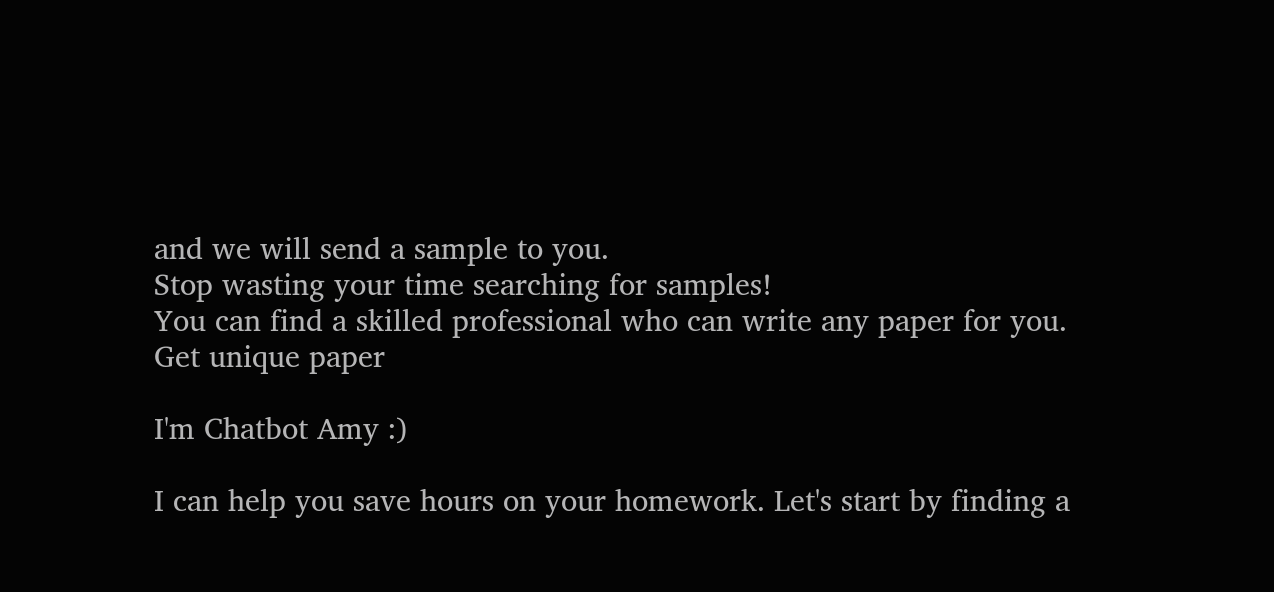and we will send a sample to you.
Stop wasting your time searching for samples!
You can find a skilled professional who can write any paper for you.
Get unique paper

I'm Chatbot Amy :)

I can help you save hours on your homework. Let's start by finding a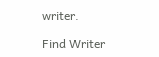writer.

Find Writer